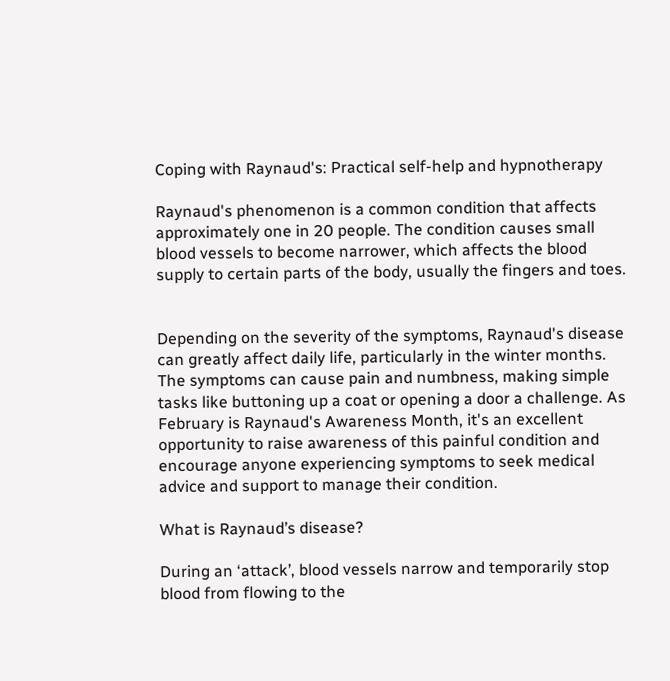Coping with Raynaud's: Practical self-help and hypnotherapy

Raynaud's phenomenon is a common condition that affects approximately one in 20 people. The condition causes small blood vessels to become narrower, which affects the blood supply to certain parts of the body, usually the fingers and toes.


Depending on the severity of the symptoms, Raynaud's disease can greatly affect daily life, particularly in the winter months. The symptoms can cause pain and numbness, making simple tasks like buttoning up a coat or opening a door a challenge. As February is Raynaud's Awareness Month, it's an excellent opportunity to raise awareness of this painful condition and encourage anyone experiencing symptoms to seek medical advice and support to manage their condition.

What is Raynaud’s disease?

During an ‘attack’, blood vessels narrow and temporarily stop blood from flowing to the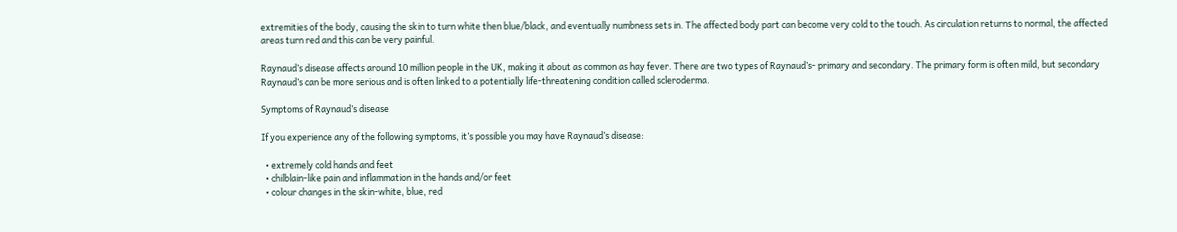extremities of the body, causing the skin to turn white then blue/black, and eventually numbness sets in. The affected body part can become very cold to the touch. As circulation returns to normal, the affected areas turn red and this can be very painful.

Raynaud’s disease affects around 10 million people in the UK, making it about as common as hay fever. There are two types of Raynaud’s- primary and secondary. The primary form is often mild, but secondary Raynaud’s can be more serious and is often linked to a potentially life-threatening condition called scleroderma.

Symptoms of Raynaud’s disease

If you experience any of the following symptoms, it’s possible you may have Raynaud’s disease:

  • extremely cold hands and feet
  • chilblain-like pain and inflammation in the hands and/or feet
  • colour changes in the skin-white, blue, red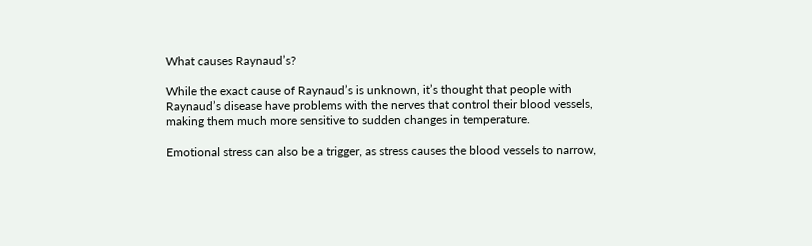What causes Raynaud’s?

While the exact cause of Raynaud’s is unknown, it’s thought that people with Raynaud’s disease have problems with the nerves that control their blood vessels, making them much more sensitive to sudden changes in temperature.

Emotional stress can also be a trigger, as stress causes the blood vessels to narrow,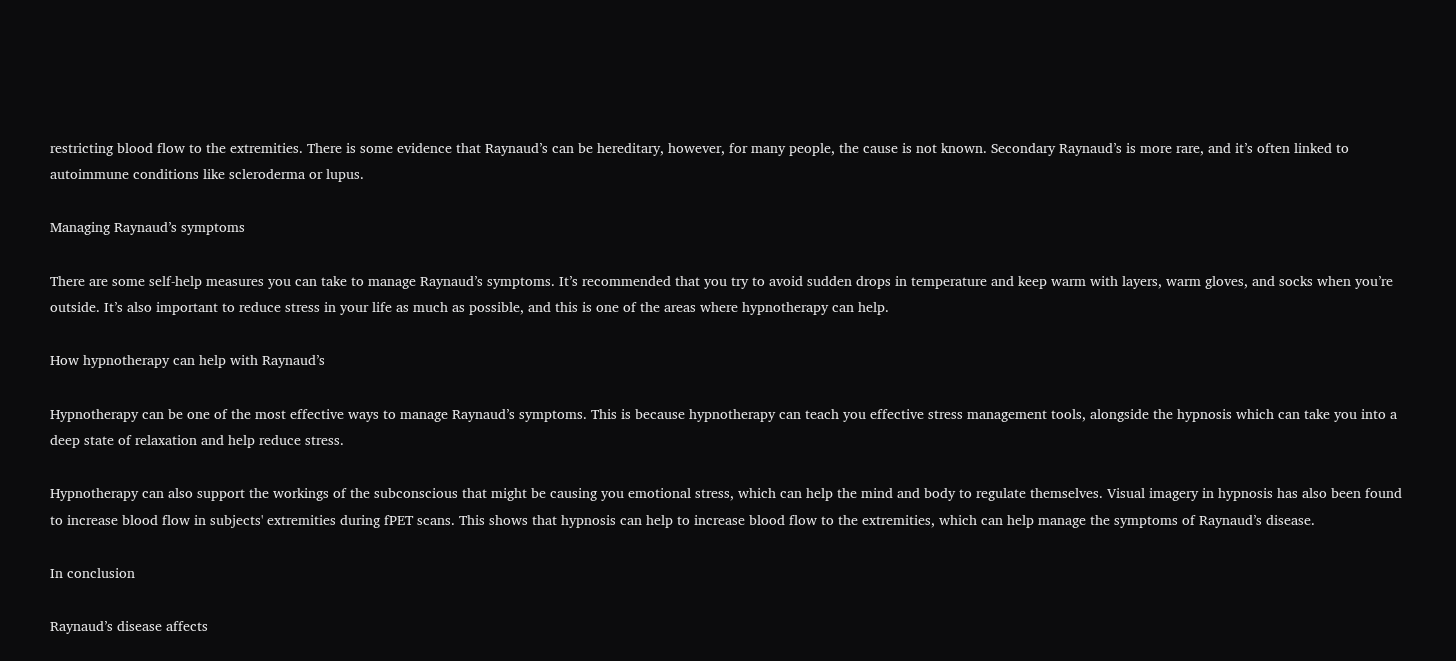restricting blood flow to the extremities. There is some evidence that Raynaud’s can be hereditary, however, for many people, the cause is not known. Secondary Raynaud’s is more rare, and it’s often linked to autoimmune conditions like scleroderma or lupus.

Managing Raynaud’s symptoms

There are some self-help measures you can take to manage Raynaud’s symptoms. It’s recommended that you try to avoid sudden drops in temperature and keep warm with layers, warm gloves, and socks when you’re outside. It’s also important to reduce stress in your life as much as possible, and this is one of the areas where hypnotherapy can help.

How hypnotherapy can help with Raynaud’s

Hypnotherapy can be one of the most effective ways to manage Raynaud’s symptoms. This is because hypnotherapy can teach you effective stress management tools, alongside the hypnosis which can take you into a deep state of relaxation and help reduce stress.

Hypnotherapy can also support the workings of the subconscious that might be causing you emotional stress, which can help the mind and body to regulate themselves. Visual imagery in hypnosis has also been found to increase blood flow in subjects' extremities during fPET scans. This shows that hypnosis can help to increase blood flow to the extremities, which can help manage the symptoms of Raynaud’s disease.

In conclusion

Raynaud’s disease affects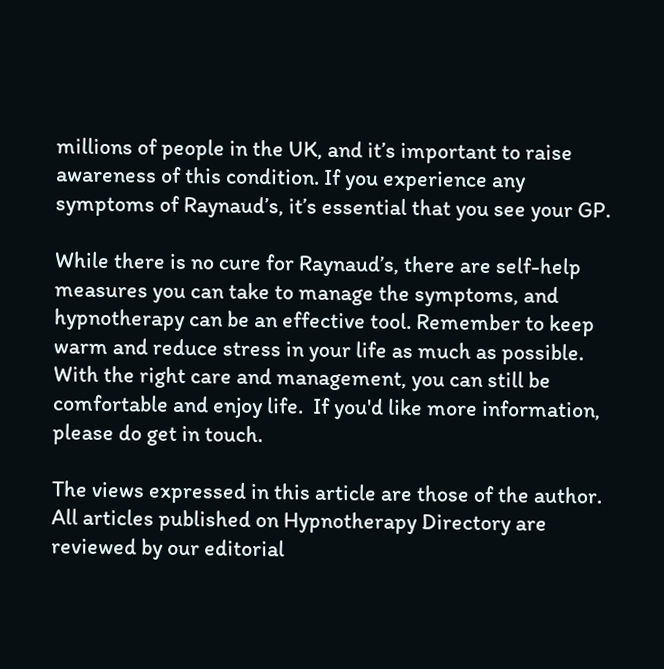millions of people in the UK, and it’s important to raise awareness of this condition. If you experience any symptoms of Raynaud’s, it’s essential that you see your GP.

While there is no cure for Raynaud’s, there are self-help measures you can take to manage the symptoms, and hypnotherapy can be an effective tool. Remember to keep warm and reduce stress in your life as much as possible. With the right care and management, you can still be comfortable and enjoy life.  If you'd like more information, please do get in touch.

The views expressed in this article are those of the author. All articles published on Hypnotherapy Directory are reviewed by our editorial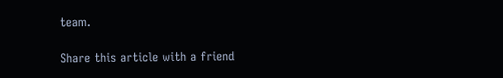team.

Share this article with a friend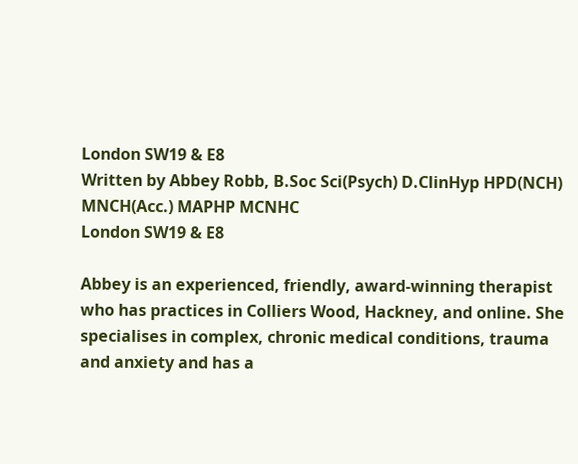London SW19 & E8
Written by Abbey Robb, B.Soc Sci(Psych) D.ClinHyp HPD(NCH) MNCH(Acc.) MAPHP MCNHC
London SW19 & E8

Abbey is an experienced, friendly, award-winning therapist who has practices in Colliers Wood, Hackney, and online. She specialises in complex, chronic medical conditions, trauma and anxiety and has a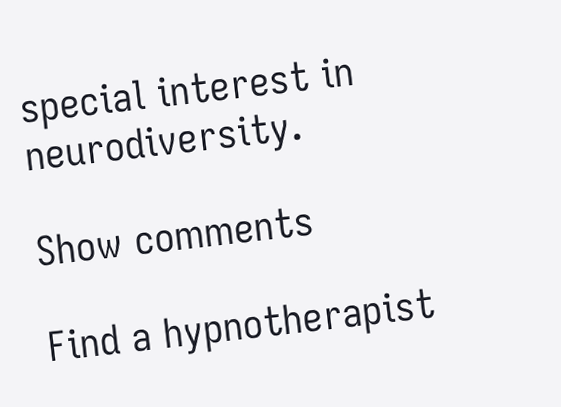special interest in neurodiversity.

Show comments

Find a hypnotherapist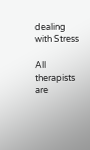dealing with Stress

All therapists are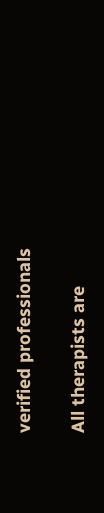verified professionals

All therapists are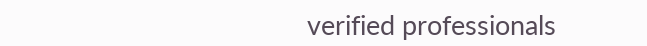verified professionals